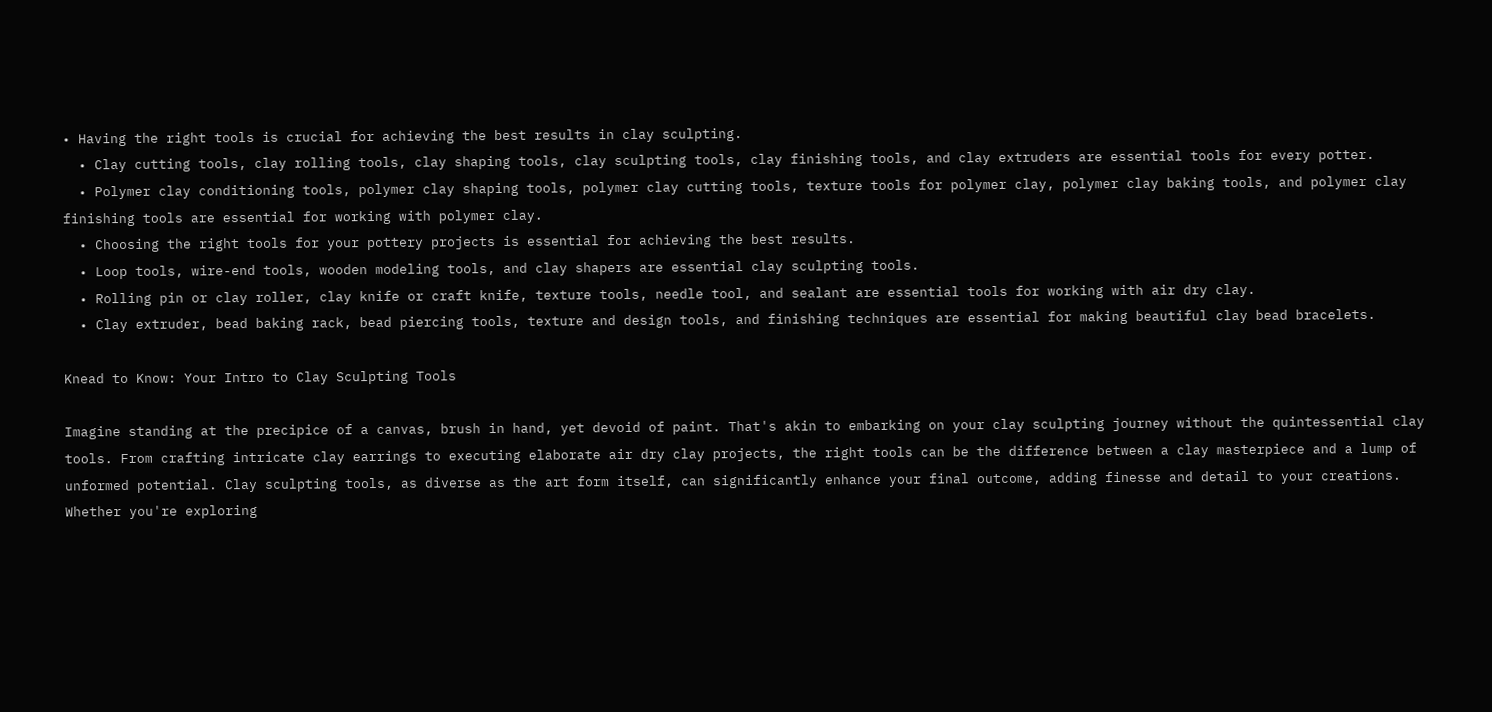• Having the right tools is crucial for achieving the best results in clay sculpting.
  • Clay cutting tools, clay rolling tools, clay shaping tools, clay sculpting tools, clay finishing tools, and clay extruders are essential tools for every potter.
  • Polymer clay conditioning tools, polymer clay shaping tools, polymer clay cutting tools, texture tools for polymer clay, polymer clay baking tools, and polymer clay finishing tools are essential for working with polymer clay.
  • Choosing the right tools for your pottery projects is essential for achieving the best results.
  • Loop tools, wire-end tools, wooden modeling tools, and clay shapers are essential clay sculpting tools.
  • Rolling pin or clay roller, clay knife or craft knife, texture tools, needle tool, and sealant are essential tools for working with air dry clay.
  • Clay extruder, bead baking rack, bead piercing tools, texture and design tools, and finishing techniques are essential for making beautiful clay bead bracelets.

Knead to Know: Your Intro to Clay Sculpting Tools

Imagine standing at the precipice of a canvas, brush in hand, yet devoid of paint. That's akin to embarking on your clay sculpting journey without the quintessential clay tools. From crafting intricate clay earrings to executing elaborate air dry clay projects, the right tools can be the difference between a clay masterpiece and a lump of unformed potential. Clay sculpting tools, as diverse as the art form itself, can significantly enhance your final outcome, adding finesse and detail to your creations. Whether you're exploring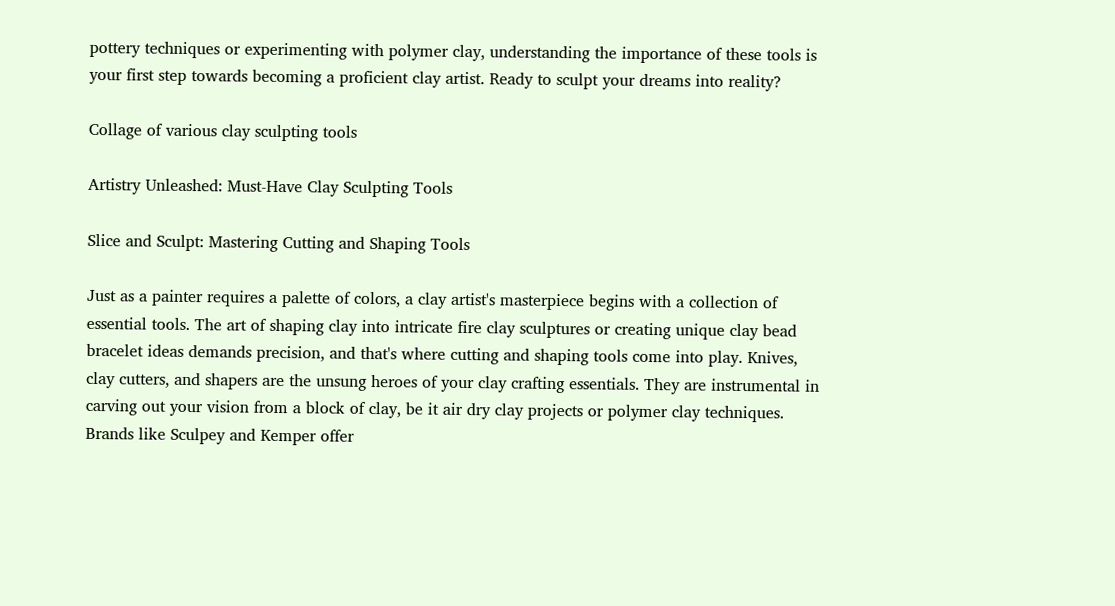pottery techniques or experimenting with polymer clay, understanding the importance of these tools is your first step towards becoming a proficient clay artist. Ready to sculpt your dreams into reality?

Collage of various clay sculpting tools

Artistry Unleashed: Must-Have Clay Sculpting Tools

Slice and Sculpt: Mastering Cutting and Shaping Tools

Just as a painter requires a palette of colors, a clay artist's masterpiece begins with a collection of essential tools. The art of shaping clay into intricate fire clay sculptures or creating unique clay bead bracelet ideas demands precision, and that's where cutting and shaping tools come into play. Knives, clay cutters, and shapers are the unsung heroes of your clay crafting essentials. They are instrumental in carving out your vision from a block of clay, be it air dry clay projects or polymer clay techniques. Brands like Sculpey and Kemper offer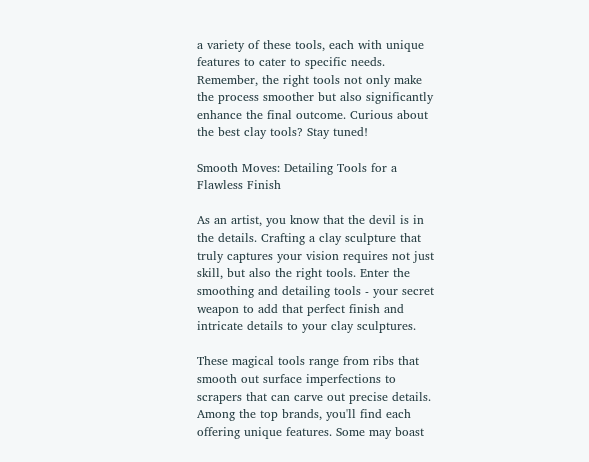a variety of these tools, each with unique features to cater to specific needs. Remember, the right tools not only make the process smoother but also significantly enhance the final outcome. Curious about the best clay tools? Stay tuned!

Smooth Moves: Detailing Tools for a Flawless Finish

As an artist, you know that the devil is in the details. Crafting a clay sculpture that truly captures your vision requires not just skill, but also the right tools. Enter the smoothing and detailing tools - your secret weapon to add that perfect finish and intricate details to your clay sculptures.

These magical tools range from ribs that smooth out surface imperfections to scrapers that can carve out precise details. Among the top brands, you'll find each offering unique features. Some may boast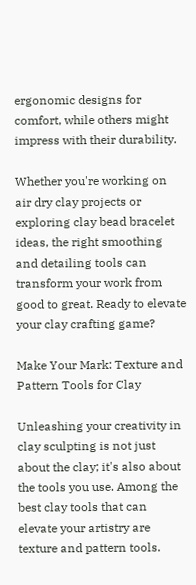ergonomic designs for comfort, while others might impress with their durability.

Whether you're working on air dry clay projects or exploring clay bead bracelet ideas, the right smoothing and detailing tools can transform your work from good to great. Ready to elevate your clay crafting game?

Make Your Mark: Texture and Pattern Tools for Clay

Unleashing your creativity in clay sculpting is not just about the clay; it's also about the tools you use. Among the best clay tools that can elevate your artistry are texture and pattern tools.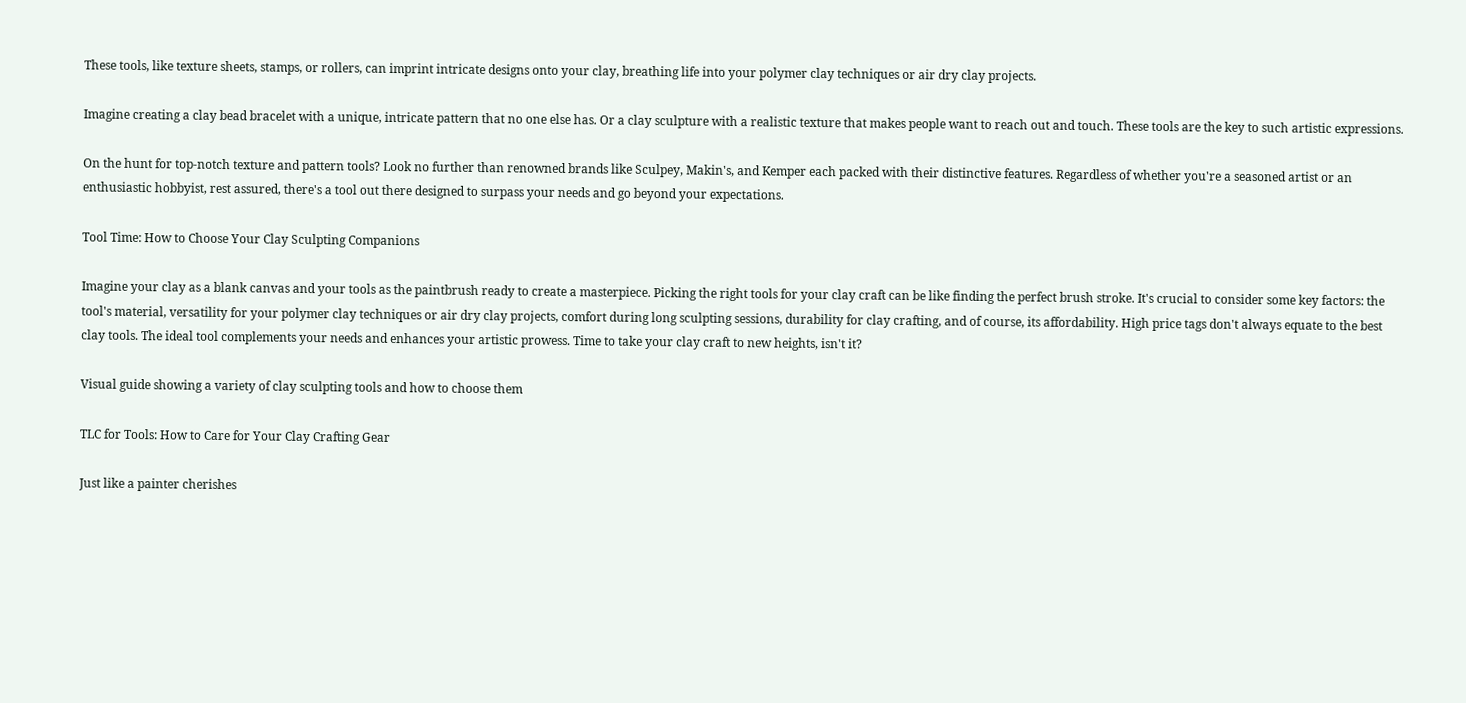These tools, like texture sheets, stamps, or rollers, can imprint intricate designs onto your clay, breathing life into your polymer clay techniques or air dry clay projects.

Imagine creating a clay bead bracelet with a unique, intricate pattern that no one else has. Or a clay sculpture with a realistic texture that makes people want to reach out and touch. These tools are the key to such artistic expressions.

On the hunt for top-notch texture and pattern tools? Look no further than renowned brands like Sculpey, Makin's, and Kemper each packed with their distinctive features. Regardless of whether you're a seasoned artist or an enthusiastic hobbyist, rest assured, there's a tool out there designed to surpass your needs and go beyond your expectations.

Tool Time: How to Choose Your Clay Sculpting Companions

Imagine your clay as a blank canvas and your tools as the paintbrush ready to create a masterpiece. Picking the right tools for your clay craft can be like finding the perfect brush stroke. It's crucial to consider some key factors: the tool's material, versatility for your polymer clay techniques or air dry clay projects, comfort during long sculpting sessions, durability for clay crafting, and of course, its affordability. High price tags don't always equate to the best clay tools. The ideal tool complements your needs and enhances your artistic prowess. Time to take your clay craft to new heights, isn't it?

Visual guide showing a variety of clay sculpting tools and how to choose them

TLC for Tools: How to Care for Your Clay Crafting Gear

Just like a painter cherishes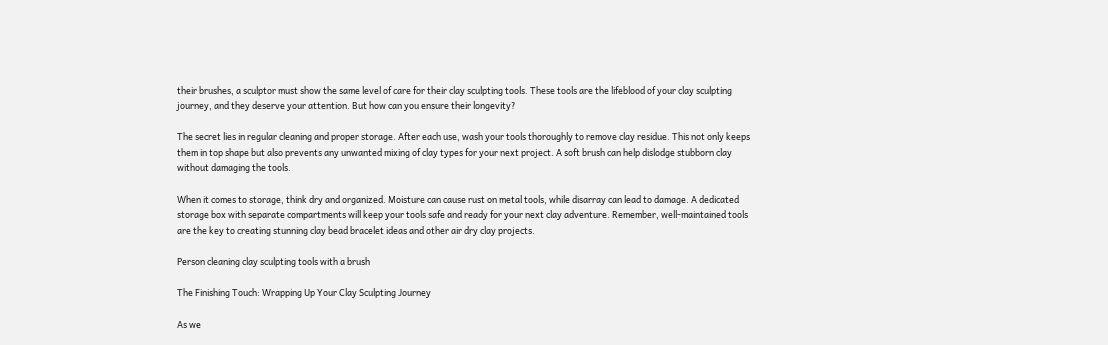their brushes, a sculptor must show the same level of care for their clay sculpting tools. These tools are the lifeblood of your clay sculpting journey, and they deserve your attention. But how can you ensure their longevity?

The secret lies in regular cleaning and proper storage. After each use, wash your tools thoroughly to remove clay residue. This not only keeps them in top shape but also prevents any unwanted mixing of clay types for your next project. A soft brush can help dislodge stubborn clay without damaging the tools.

When it comes to storage, think dry and organized. Moisture can cause rust on metal tools, while disarray can lead to damage. A dedicated storage box with separate compartments will keep your tools safe and ready for your next clay adventure. Remember, well-maintained tools are the key to creating stunning clay bead bracelet ideas and other air dry clay projects.

Person cleaning clay sculpting tools with a brush

The Finishing Touch: Wrapping Up Your Clay Sculpting Journey

As we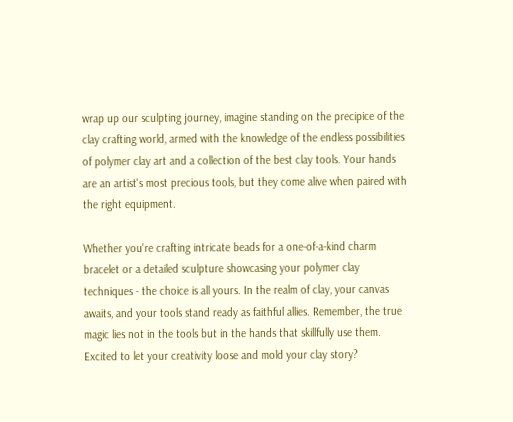wrap up our sculpting journey, imagine standing on the precipice of the clay crafting world, armed with the knowledge of the endless possibilities of polymer clay art and a collection of the best clay tools. Your hands are an artist's most precious tools, but they come alive when paired with the right equipment.

Whether you're crafting intricate beads for a one-of-a-kind charm bracelet or a detailed sculpture showcasing your polymer clay techniques - the choice is all yours. In the realm of clay, your canvas awaits, and your tools stand ready as faithful allies. Remember, the true magic lies not in the tools but in the hands that skillfully use them. Excited to let your creativity loose and mold your clay story?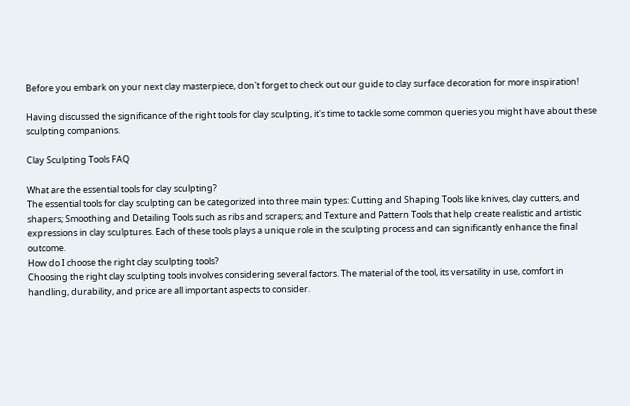Before you embark on your next clay masterpiece, don't forget to check out our guide to clay surface decoration for more inspiration!

Having discussed the significance of the right tools for clay sculpting, it's time to tackle some common queries you might have about these sculpting companions.

Clay Sculpting Tools FAQ

What are the essential tools for clay sculpting?
The essential tools for clay sculpting can be categorized into three main types: Cutting and Shaping Tools like knives, clay cutters, and shapers; Smoothing and Detailing Tools such as ribs and scrapers; and Texture and Pattern Tools that help create realistic and artistic expressions in clay sculptures. Each of these tools plays a unique role in the sculpting process and can significantly enhance the final outcome.
How do I choose the right clay sculpting tools?
Choosing the right clay sculpting tools involves considering several factors. The material of the tool, its versatility in use, comfort in handling, durability, and price are all important aspects to consider.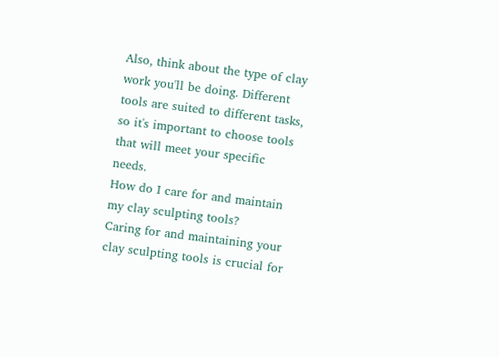Also, think about the type of clay work you'll be doing. Different tools are suited to different tasks, so it's important to choose tools that will meet your specific needs.
How do I care for and maintain my clay sculpting tools?
Caring for and maintaining your clay sculpting tools is crucial for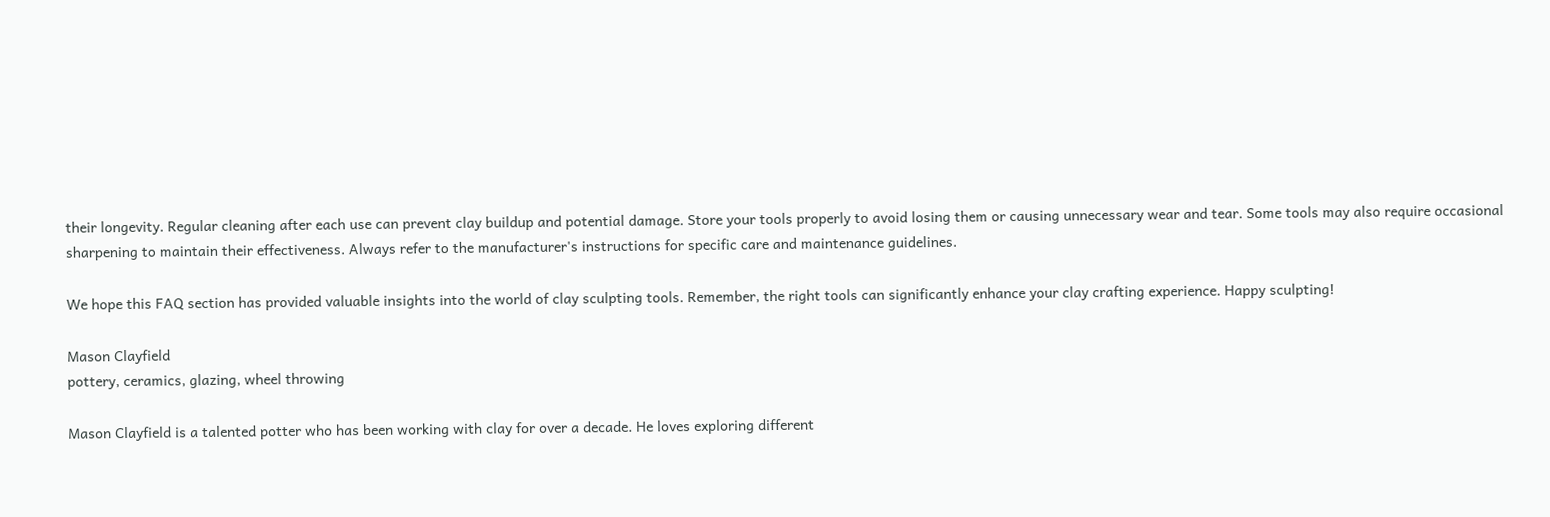their longevity. Regular cleaning after each use can prevent clay buildup and potential damage. Store your tools properly to avoid losing them or causing unnecessary wear and tear. Some tools may also require occasional sharpening to maintain their effectiveness. Always refer to the manufacturer's instructions for specific care and maintenance guidelines.

We hope this FAQ section has provided valuable insights into the world of clay sculpting tools. Remember, the right tools can significantly enhance your clay crafting experience. Happy sculpting!

Mason Clayfield
pottery, ceramics, glazing, wheel throwing

Mason Clayfield is a talented potter who has been working with clay for over a decade. He loves exploring different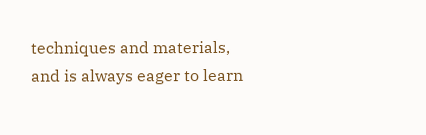techniques and materials, and is always eager to learn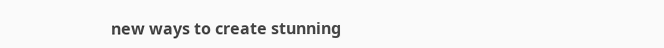new ways to create stunning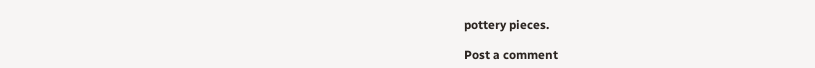pottery pieces.

Post a comment